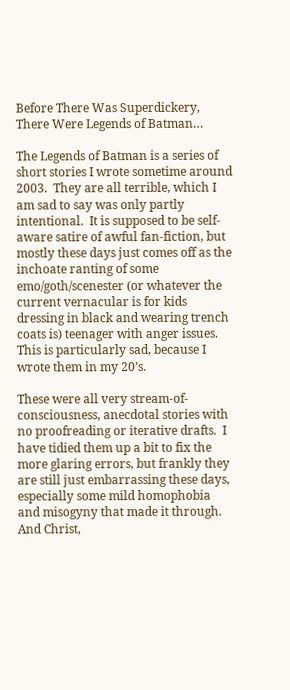Before There Was Superdickery, There Were Legends of Batman…

The Legends of Batman is a series of short stories I wrote sometime around 2003.  They are all terrible, which I am sad to say was only partly intentional.  It is supposed to be self-aware satire of awful fan-fiction, but mostly these days just comes off as the inchoate ranting of some emo/goth/scenester (or whatever the current vernacular is for kids dressing in black and wearing trench coats is) teenager with anger issues.  This is particularly sad, because I wrote them in my 20’s.

These were all very stream-of-consciousness, anecdotal stories with no proofreading or iterative drafts.  I have tidied them up a bit to fix the more glaring errors, but frankly they are still just embarrassing these days, especially some mild homophobia and misogyny that made it through.  And Christ,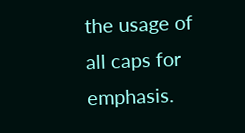the usage of all caps for emphasis.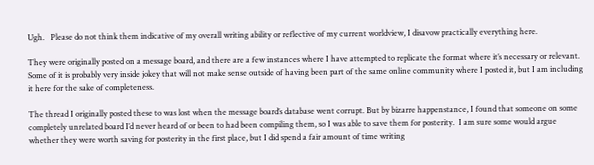Ugh.   Please do not think them indicative of my overall writing ability or reflective of my current worldview, I disavow practically everything here.

They were originally posted on a message board, and there are a few instances where I have attempted to replicate the format where it’s necessary or relevant.  Some of it is probably very inside jokey that will not make sense outside of having been part of the same online community where I posted it, but I am including it here for the sake of completeness.

The thread I originally posted these to was lost when the message board’s database went corrupt. But by bizarre happenstance, I found that someone on some completely unrelated board I’d never heard of or been to had been compiling them, so I was able to save them for posterity.  I am sure some would argue whether they were worth saving for posterity in the first place, but I did spend a fair amount of time writing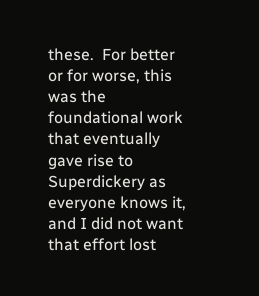these.  For better or for worse, this was the foundational work that eventually gave rise to Superdickery as everyone knows it, and I did not want that effort lost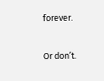forever.


Or don’t.